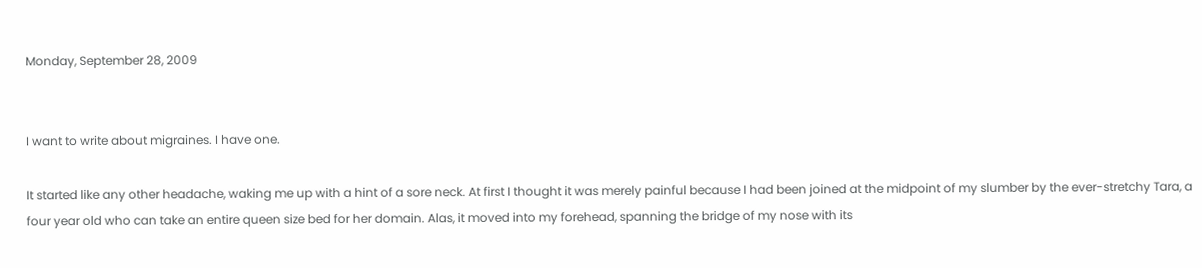Monday, September 28, 2009


I want to write about migraines. I have one.

It started like any other headache, waking me up with a hint of a sore neck. At first I thought it was merely painful because I had been joined at the midpoint of my slumber by the ever-stretchy Tara, a four year old who can take an entire queen size bed for her domain. Alas, it moved into my forehead, spanning the bridge of my nose with its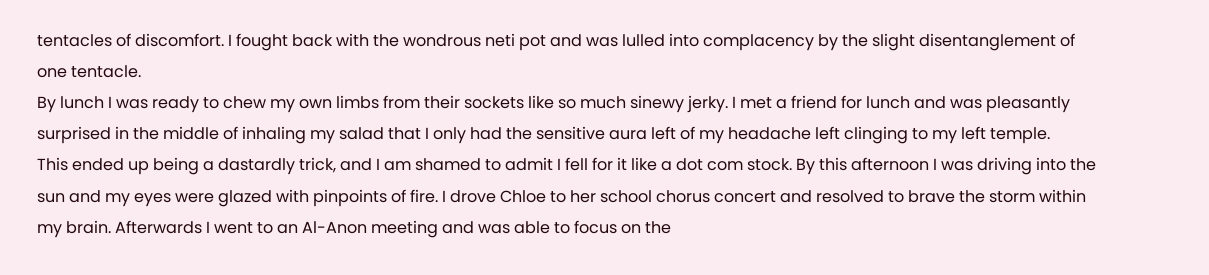tentacles of discomfort. I fought back with the wondrous neti pot and was lulled into complacency by the slight disentanglement of one tentacle.
By lunch I was ready to chew my own limbs from their sockets like so much sinewy jerky. I met a friend for lunch and was pleasantly surprised in the middle of inhaling my salad that I only had the sensitive aura left of my headache left clinging to my left temple.
This ended up being a dastardly trick, and I am shamed to admit I fell for it like a dot com stock. By this afternoon I was driving into the sun and my eyes were glazed with pinpoints of fire. I drove Chloe to her school chorus concert and resolved to brave the storm within my brain. Afterwards I went to an Al-Anon meeting and was able to focus on the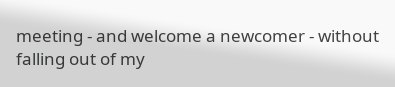meeting - and welcome a newcomer - without falling out of my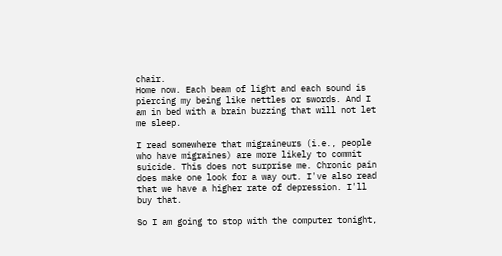chair.
Home now. Each beam of light and each sound is piercing my being like nettles or swords. And I am in bed with a brain buzzing that will not let me sleep.

I read somewhere that migraineurs (i.e., people who have migraines) are more likely to commit suicide. This does not surprise me. Chronic pain does make one look for a way out. I've also read that we have a higher rate of depression. I'll buy that.

So I am going to stop with the computer tonight,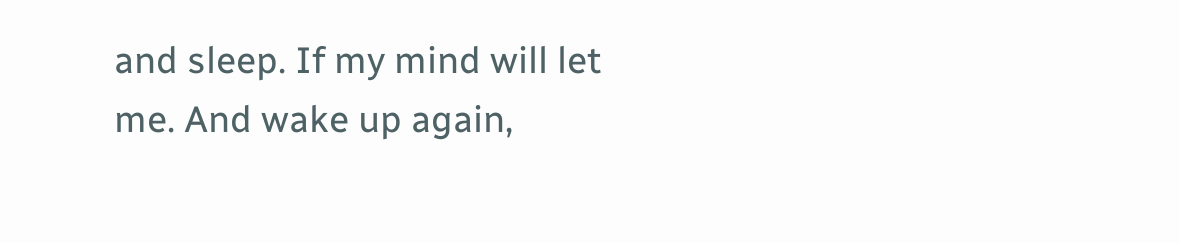and sleep. If my mind will let me. And wake up again,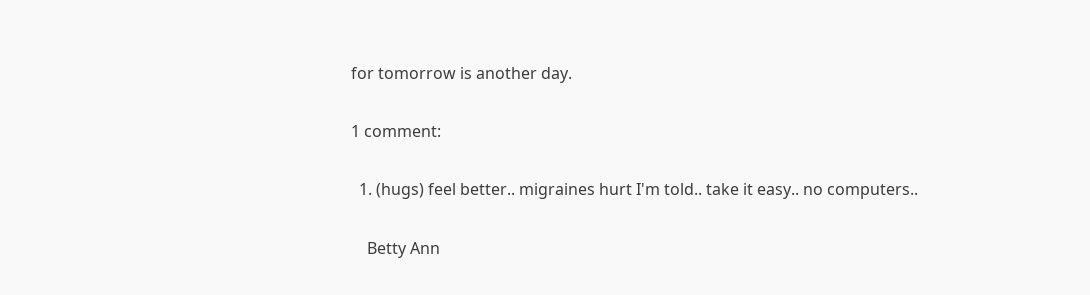for tomorrow is another day.

1 comment:

  1. (hugs) feel better.. migraines hurt I'm told.. take it easy.. no computers..

    Betty Ann